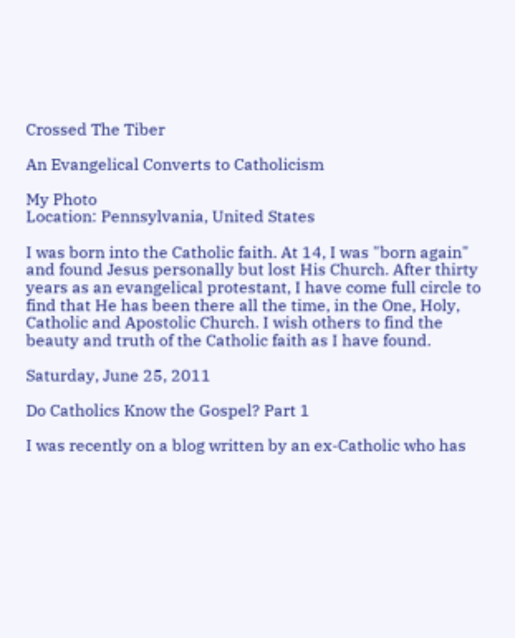Crossed The Tiber

An Evangelical Converts to Catholicism

My Photo
Location: Pennsylvania, United States

I was born into the Catholic faith. At 14, I was "born again" and found Jesus personally but lost His Church. After thirty years as an evangelical protestant, I have come full circle to find that He has been there all the time, in the One, Holy, Catholic and Apostolic Church. I wish others to find the beauty and truth of the Catholic faith as I have found.

Saturday, June 25, 2011

Do Catholics Know the Gospel? Part 1

I was recently on a blog written by an ex-Catholic who has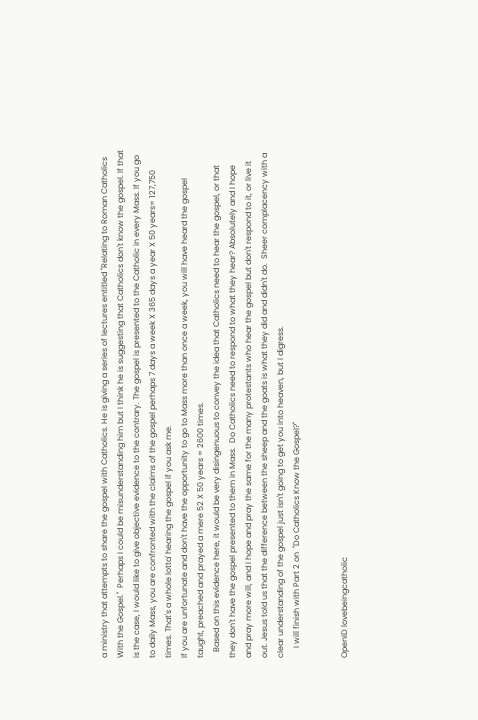a ministry that attempts to share the gospel with Catholics. He is giving a series of lectures entitled "Relating to Roman Catholics With the Gospel."  Perhaps I could be misunderstanding him but I think he is suggesting that Catholics don't know the gospel. If that is the case, I would like to give objective evidence to the contrary. The gospel is presented to the Catholic in every Mass. If you go to daily Mass, you are confronted with the claims of the gospel perhaps 7 days a week X 365 days a year X 50 years= 127,750 times. That's a whole lotta' hearing the gospel if you ask me.
If you are unfortunate and don't have the opportunity to go to Mass more than once a week, you will have heard the gospel taught, preached and prayed a mere 52 X 50 years = 2600 times.
   Based on this evidence here, it would be very disingenuous to convey the idea that Catholics need to hear the gospel, or that they don't have the gospel presented to them in Mass.  Do Catholics need to respond to what they hear? Absolutely and I hope and pray more will, and I hope and pray the same for the many protestants who hear the gospel but don't respond to it, or live it out. Jesus told us that the difference between the sheep and the goats is what they did and didn't do.  Sheer complacency with a clear understanding of the gospel just isn't going to get you into heaven, but I digress.
     I will finish with Part 2 on  "Do Catholics Know the Gospel?"


OpenID lovebeingcatholic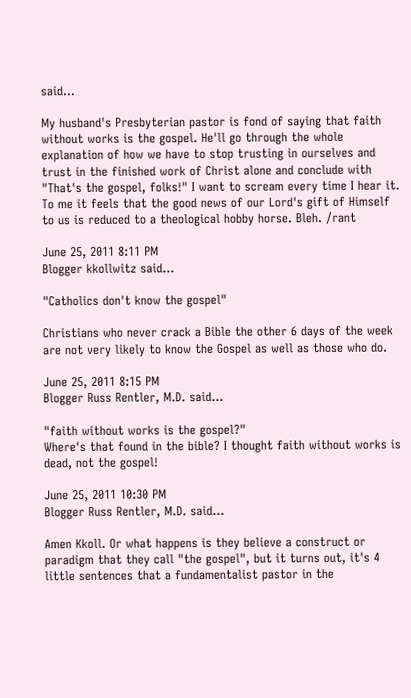said...

My husband's Presbyterian pastor is fond of saying that faith without works is the gospel. He'll go through the whole explanation of how we have to stop trusting in ourselves and trust in the finished work of Christ alone and conclude with "That's the gospel, folks!" I want to scream every time I hear it. To me it feels that the good news of our Lord's gift of Himself to us is reduced to a theological hobby horse. Bleh. /rant

June 25, 2011 8:11 PM
Blogger kkollwitz said...

"Catholics don't know the gospel"

Christians who never crack a Bible the other 6 days of the week are not very likely to know the Gospel as well as those who do.

June 25, 2011 8:15 PM
Blogger Russ Rentler, M.D. said...

"faith without works is the gospel?"
Where's that found in the bible? I thought faith without works is dead, not the gospel!

June 25, 2011 10:30 PM
Blogger Russ Rentler, M.D. said...

Amen Kkoll. Or what happens is they believe a construct or paradigm that they call "the gospel", but it turns out, it's 4 little sentences that a fundamentalist pastor in the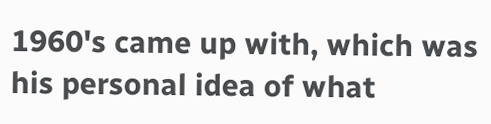1960's came up with, which was his personal idea of what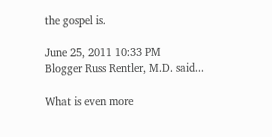the gospel is.

June 25, 2011 10:33 PM
Blogger Russ Rentler, M.D. said...

What is even more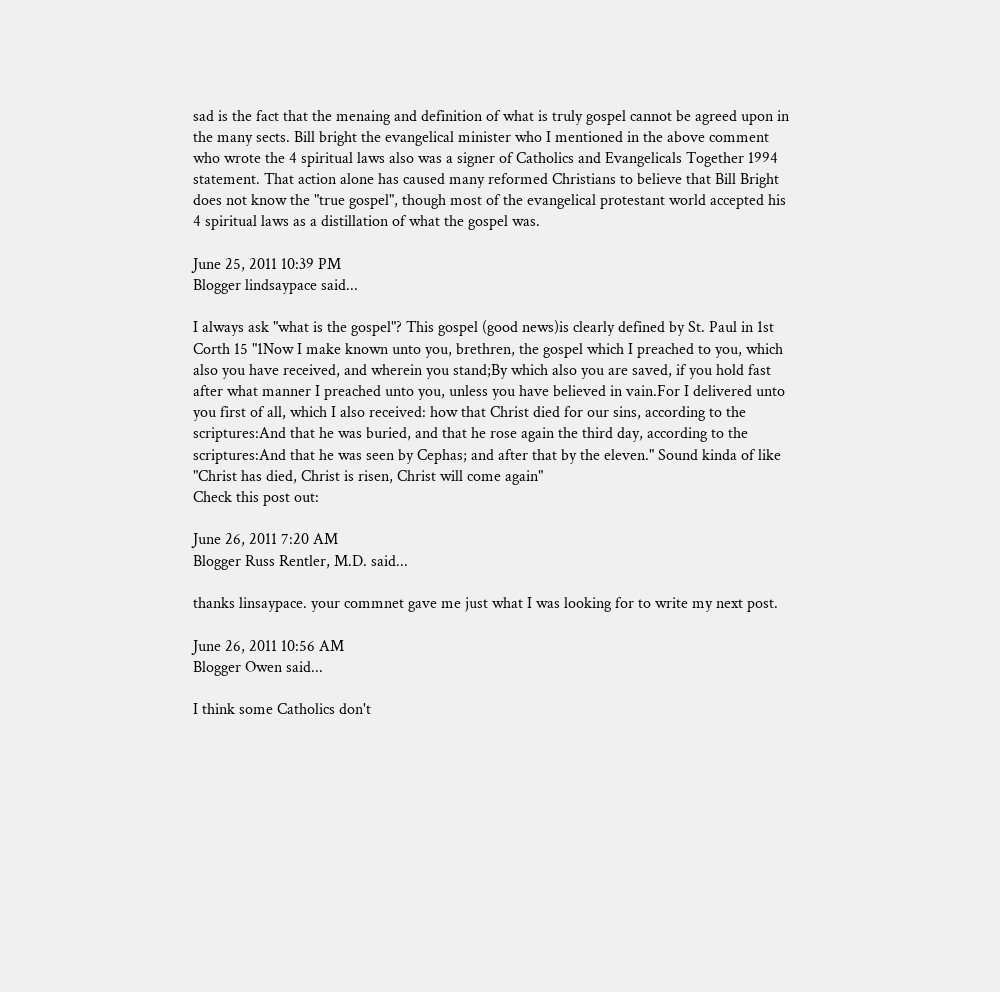sad is the fact that the menaing and definition of what is truly gospel cannot be agreed upon in the many sects. Bill bright the evangelical minister who I mentioned in the above comment who wrote the 4 spiritual laws also was a signer of Catholics and Evangelicals Together 1994 statement. That action alone has caused many reformed Christians to believe that Bill Bright does not know the "true gospel", though most of the evangelical protestant world accepted his 4 spiritual laws as a distillation of what the gospel was.

June 25, 2011 10:39 PM
Blogger lindsaypace said...

I always ask "what is the gospel"? This gospel (good news)is clearly defined by St. Paul in 1st Corth 15 "1Now I make known unto you, brethren, the gospel which I preached to you, which also you have received, and wherein you stand;By which also you are saved, if you hold fast after what manner I preached unto you, unless you have believed in vain.For I delivered unto you first of all, which I also received: how that Christ died for our sins, according to the scriptures:And that he was buried, and that he rose again the third day, according to the scriptures:And that he was seen by Cephas; and after that by the eleven." Sound kinda of like "Christ has died, Christ is risen, Christ will come again"
Check this post out:

June 26, 2011 7:20 AM
Blogger Russ Rentler, M.D. said...

thanks linsaypace. your commnet gave me just what I was looking for to write my next post.

June 26, 2011 10:56 AM
Blogger Owen said...

I think some Catholics don't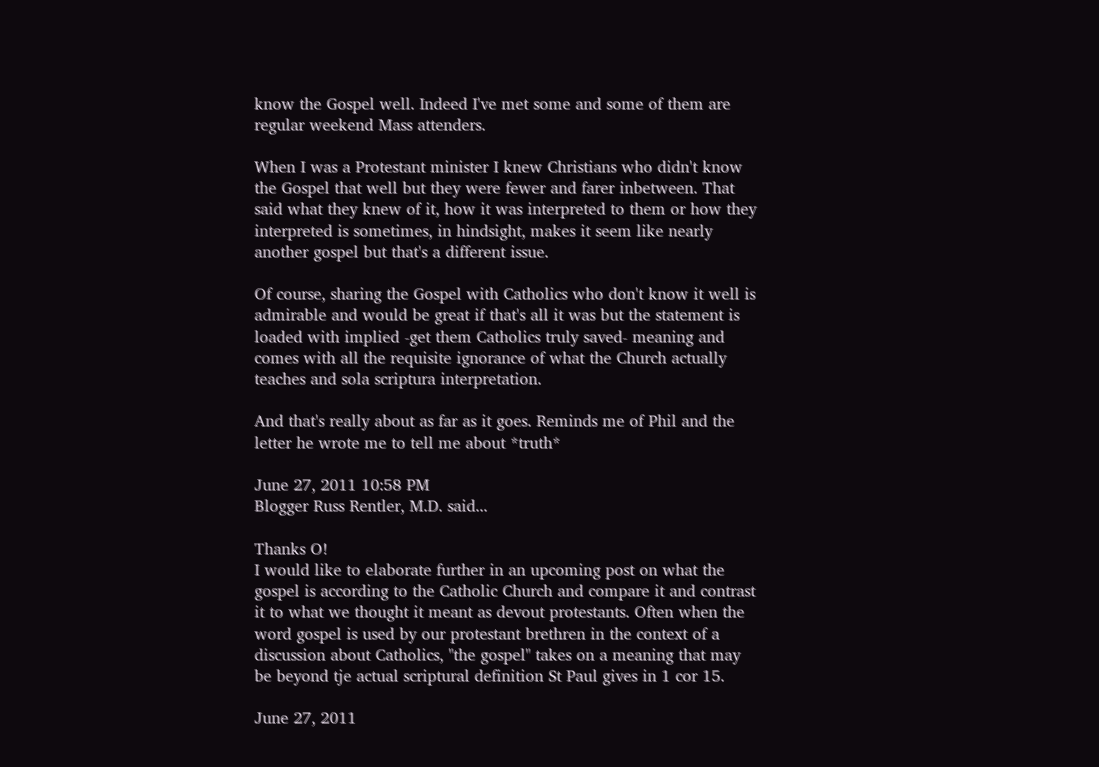know the Gospel well. Indeed I've met some and some of them are regular weekend Mass attenders.

When I was a Protestant minister I knew Christians who didn't know the Gospel that well but they were fewer and farer inbetween. That said what they knew of it, how it was interpreted to them or how they interpreted is sometimes, in hindsight, makes it seem like nearly another gospel but that's a different issue.

Of course, sharing the Gospel with Catholics who don't know it well is admirable and would be great if that's all it was but the statement is loaded with implied -get them Catholics truly saved- meaning and comes with all the requisite ignorance of what the Church actually teaches and sola scriptura interpretation.

And that's really about as far as it goes. Reminds me of Phil and the letter he wrote me to tell me about *truth*

June 27, 2011 10:58 PM
Blogger Russ Rentler, M.D. said...

Thanks O!
I would like to elaborate further in an upcoming post on what the gospel is according to the Catholic Church and compare it and contrast it to what we thought it meant as devout protestants. Often when the word gospel is used by our protestant brethren in the context of a discussion about Catholics, "the gospel" takes on a meaning that may be beyond tje actual scriptural definition St Paul gives in 1 cor 15.

June 27, 2011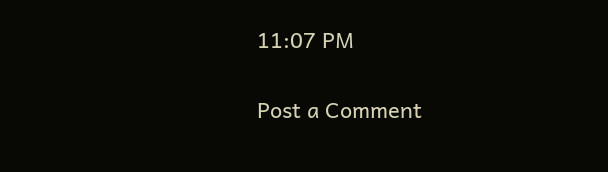11:07 PM

Post a Comment